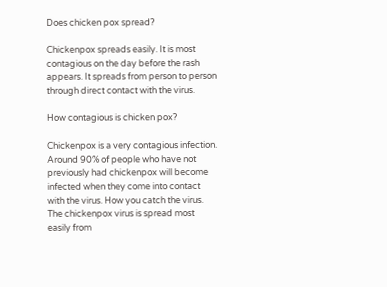Does chicken pox spread?

Chickenpox spreads easily. It is most contagious on the day before the rash appears. It spreads from person to person through direct contact with the virus.

How contagious is chicken pox?

Chickenpox is a very contagious infection. Around 90% of people who have not previously had chickenpox will become infected when they come into contact with the virus. How you catch the virus. The chickenpox virus is spread most easily from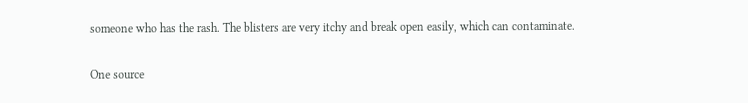someone who has the rash. The blisters are very itchy and break open easily, which can contaminate.

One source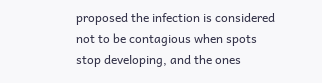proposed the infection is considered not to be contagious when spots stop developing, and the ones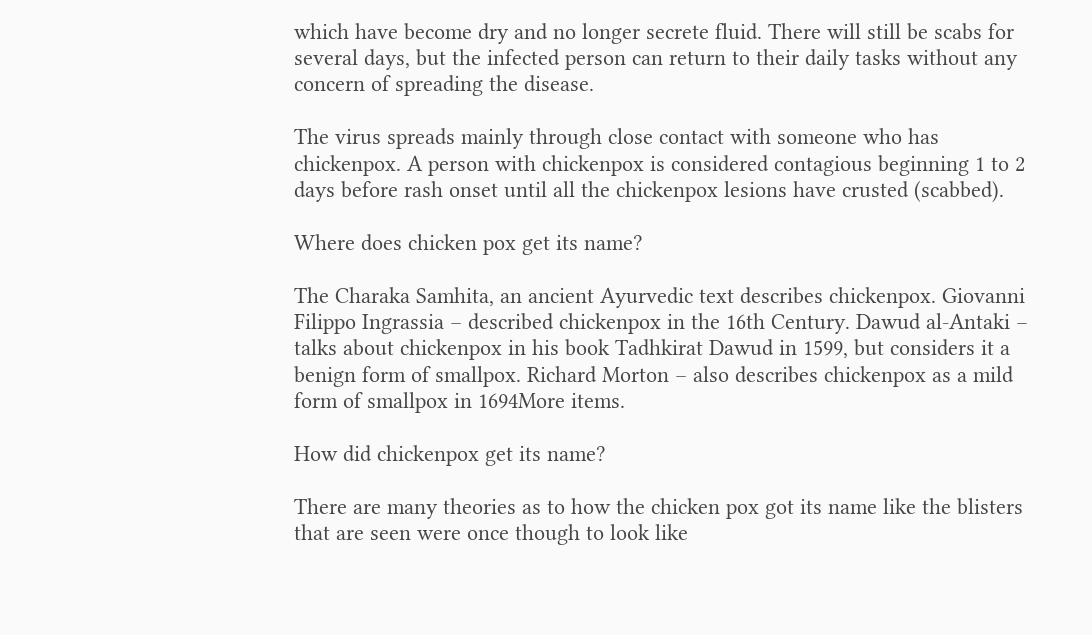which have become dry and no longer secrete fluid. There will still be scabs for several days, but the infected person can return to their daily tasks without any concern of spreading the disease.

The virus spreads mainly through close contact with someone who has chickenpox. A person with chickenpox is considered contagious beginning 1 to 2 days before rash onset until all the chickenpox lesions have crusted (scabbed).

Where does chicken pox get its name?

The Charaka Samhita, an ancient Ayurvedic text describes chickenpox. Giovanni Filippo Ingrassia – described chickenpox in the 16th Century. Dawud al-Antaki – talks about chickenpox in his book Tadhkirat Dawud in 1599, but considers it a benign form of smallpox. Richard Morton – also describes chickenpox as a mild form of smallpox in 1694More items.

How did chickenpox get its name?

There are many theories as to how the chicken pox got its name like the blisters that are seen were once though to look like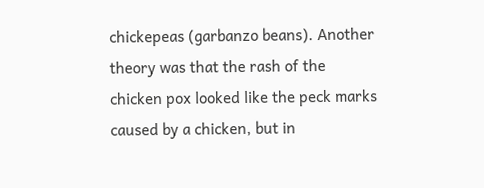chickepeas (garbanzo beans). Another theory was that the rash of the chicken pox looked like the peck marks caused by a chicken, but in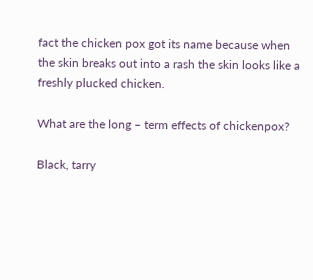fact the chicken pox got its name because when the skin breaks out into a rash the skin looks like a freshly plucked chicken.

What are the long – term effects of chickenpox?

Black, tarry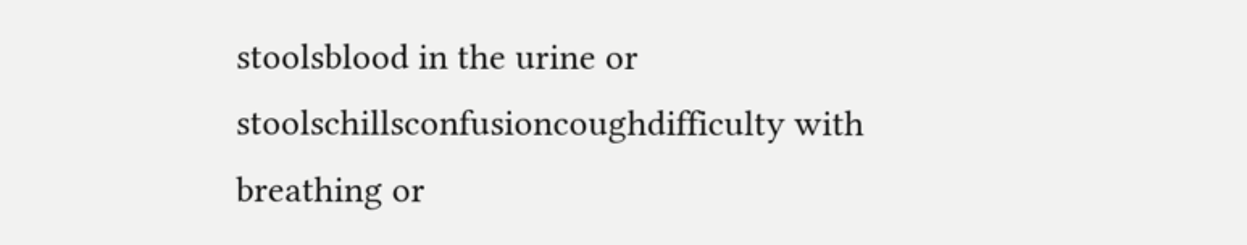stoolsblood in the urine or stoolschillsconfusioncoughdifficulty with breathing or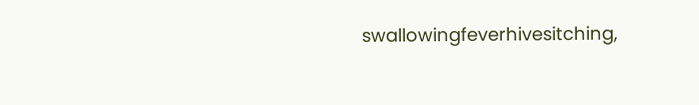swallowingfeverhivesitching,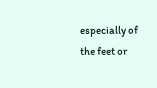especially of the feet or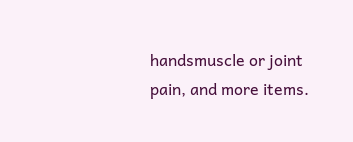handsmuscle or joint pain, and more items.